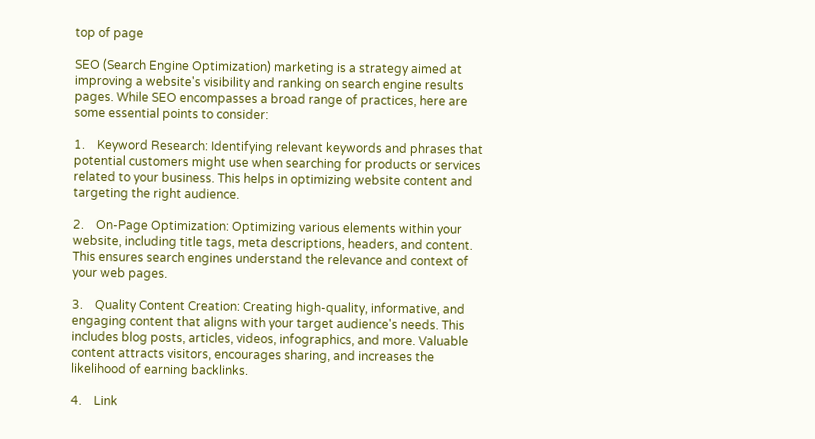top of page

SEO (Search Engine Optimization) marketing is a strategy aimed at improving a website's visibility and ranking on search engine results pages. While SEO encompasses a broad range of practices, here are some essential points to consider:

1.    Keyword Research: Identifying relevant keywords and phrases that potential customers might use when searching for products or services related to your business. This helps in optimizing website content and targeting the right audience.

2.    On-Page Optimization: Optimizing various elements within your website, including title tags, meta descriptions, headers, and content. This ensures search engines understand the relevance and context of your web pages.

3.    Quality Content Creation: Creating high-quality, informative, and engaging content that aligns with your target audience's needs. This includes blog posts, articles, videos, infographics, and more. Valuable content attracts visitors, encourages sharing, and increases the likelihood of earning backlinks.

4.    Link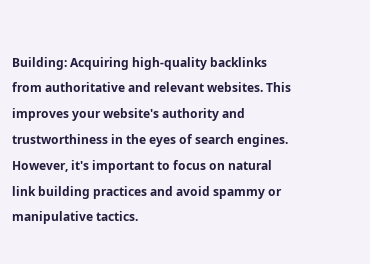Building: Acquiring high-quality backlinks from authoritative and relevant websites. This improves your website's authority and trustworthiness in the eyes of search engines. However, it's important to focus on natural link building practices and avoid spammy or manipulative tactics.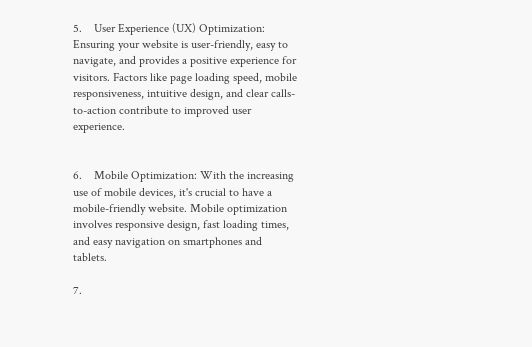5.    User Experience (UX) Optimization: Ensuring your website is user-friendly, easy to navigate, and provides a positive experience for visitors. Factors like page loading speed, mobile responsiveness, intuitive design, and clear calls-to-action contribute to improved user experience.


6.    Mobile Optimization: With the increasing use of mobile devices, it's crucial to have a mobile-friendly website. Mobile optimization involves responsive design, fast loading times, and easy navigation on smartphones and tablets.

7.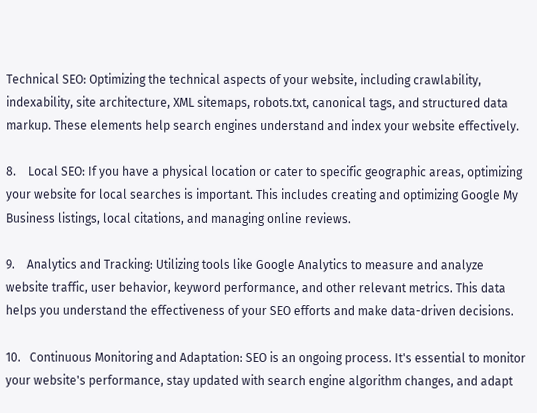Technical SEO: Optimizing the technical aspects of your website, including crawlability, indexability, site architecture, XML sitemaps, robots.txt, canonical tags, and structured data markup. These elements help search engines understand and index your website effectively.

8.    Local SEO: If you have a physical location or cater to specific geographic areas, optimizing your website for local searches is important. This includes creating and optimizing Google My Business listings, local citations, and managing online reviews.

9.    Analytics and Tracking: Utilizing tools like Google Analytics to measure and analyze website traffic, user behavior, keyword performance, and other relevant metrics. This data helps you understand the effectiveness of your SEO efforts and make data-driven decisions.

10.   Continuous Monitoring and Adaptation: SEO is an ongoing process. It's essential to monitor your website's performance, stay updated with search engine algorithm changes, and adapt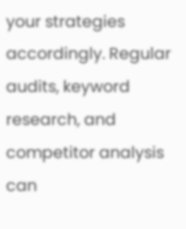your strategies accordingly. Regular audits, keyword research, and competitor analysis can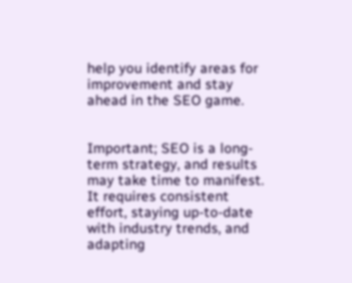help you identify areas for improvement and stay ahead in the SEO game.


Important; SEO is a long-term strategy, and results may take time to manifest. It requires consistent effort, staying up-to-date with industry trends, and adapting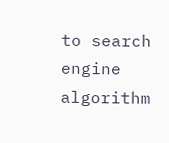to search engine algorithm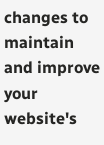changes to maintain and improve your website's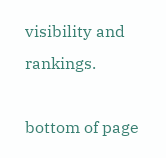visibility and rankings.

bottom of page